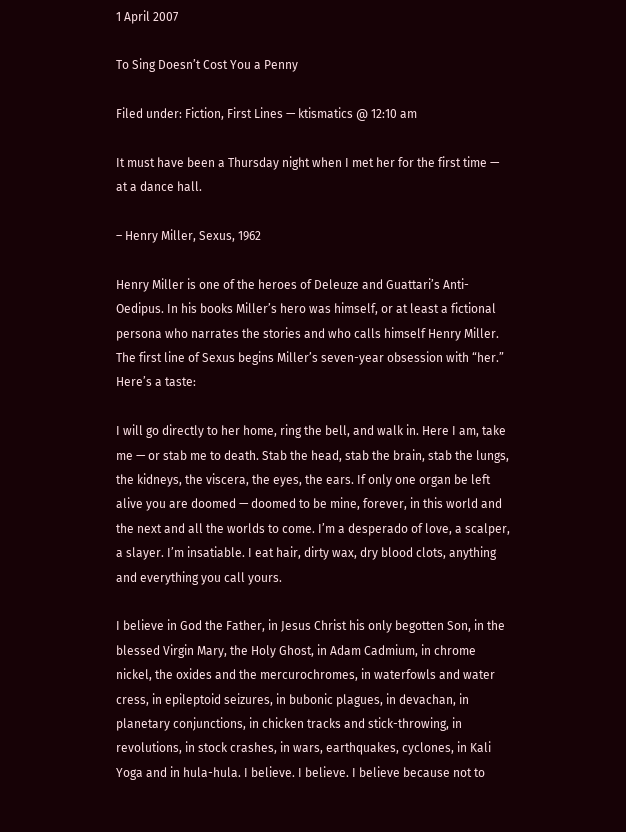1 April 2007

To Sing Doesn’t Cost You a Penny

Filed under: Fiction, First Lines — ktismatics @ 12:10 am

It must have been a Thursday night when I met her for the first time — at a dance hall.

– Henry Miller, Sexus, 1962

Henry Miller is one of the heroes of Deleuze and Guattari’s Anti-Oedipus. In his books Miller’s hero was himself, or at least a fictional persona who narrates the stories and who calls himself Henry Miller. The first line of Sexus begins Miller’s seven-year obsession with “her.” Here’s a taste:

I will go directly to her home, ring the bell, and walk in. Here I am, take me — or stab me to death. Stab the head, stab the brain, stab the lungs, the kidneys, the viscera, the eyes, the ears. If only one organ be left alive you are doomed — doomed to be mine, forever, in this world and the next and all the worlds to come. I’m a desperado of love, a scalper, a slayer. I’m insatiable. I eat hair, dirty wax, dry blood clots, anything and everything you call yours.

I believe in God the Father, in Jesus Christ his only begotten Son, in the blessed Virgin Mary, the Holy Ghost, in Adam Cadmium, in chrome nickel, the oxides and the mercurochromes, in waterfowls and water cress, in epileptoid seizures, in bubonic plagues, in devachan, in planetary conjunctions, in chicken tracks and stick-throwing, in revolutions, in stock crashes, in wars, earthquakes, cyclones, in Kali Yoga and in hula-hula. I believe. I believe. I believe because not to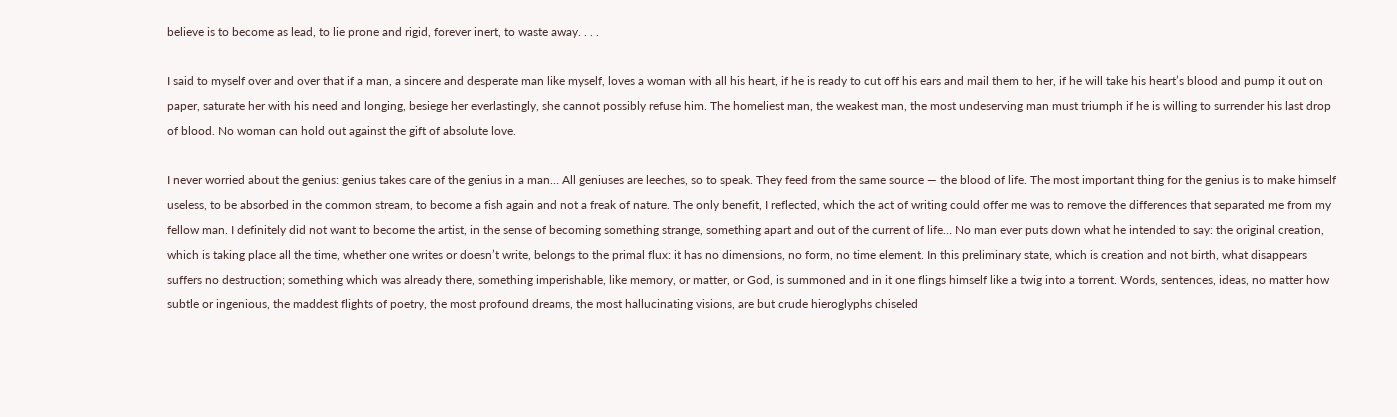believe is to become as lead, to lie prone and rigid, forever inert, to waste away. . . .

I said to myself over and over that if a man, a sincere and desperate man like myself, loves a woman with all his heart, if he is ready to cut off his ears and mail them to her, if he will take his heart’s blood and pump it out on paper, saturate her with his need and longing, besiege her everlastingly, she cannot possibly refuse him. The homeliest man, the weakest man, the most undeserving man must triumph if he is willing to surrender his last drop of blood. No woman can hold out against the gift of absolute love.

I never worried about the genius: genius takes care of the genius in a man… All geniuses are leeches, so to speak. They feed from the same source — the blood of life. The most important thing for the genius is to make himself useless, to be absorbed in the common stream, to become a fish again and not a freak of nature. The only benefit, I reflected, which the act of writing could offer me was to remove the differences that separated me from my fellow man. I definitely did not want to become the artist, in the sense of becoming something strange, something apart and out of the current of life… No man ever puts down what he intended to say: the original creation, which is taking place all the time, whether one writes or doesn’t write, belongs to the primal flux: it has no dimensions, no form, no time element. In this preliminary state, which is creation and not birth, what disappears suffers no destruction; something which was already there, something imperishable, like memory, or matter, or God, is summoned and in it one flings himself like a twig into a torrent. Words, sentences, ideas, no matter how subtle or ingenious, the maddest flights of poetry, the most profound dreams, the most hallucinating visions, are but crude hieroglyphs chiseled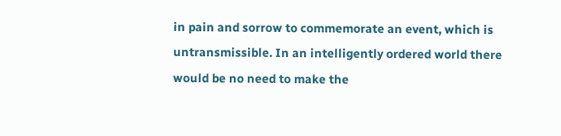in pain and sorrow to commemorate an event, which is untransmissible. In an intelligently ordered world there would be no need to make the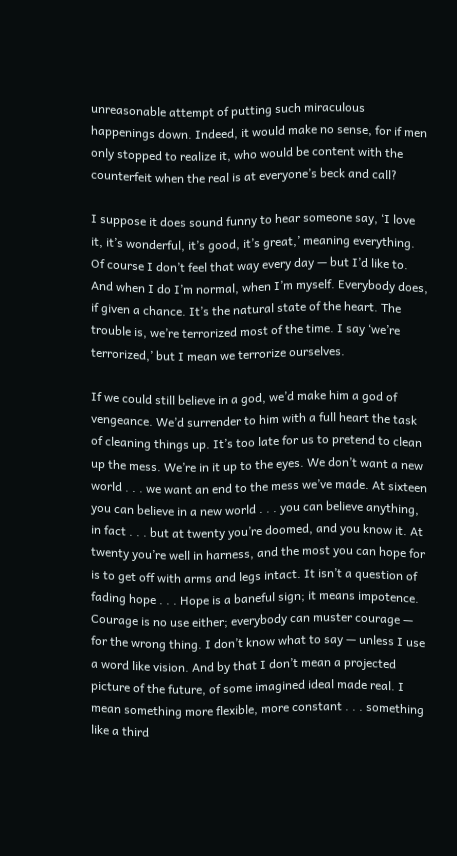unreasonable attempt of putting such miraculous happenings down. Indeed, it would make no sense, for if men only stopped to realize it, who would be content with the counterfeit when the real is at everyone’s beck and call?

I suppose it does sound funny to hear someone say, ‘I love it, it’s wonderful, it’s good, it’s great,’ meaning everything. Of course I don’t feel that way every day — but I’d like to. And when I do I’m normal, when I’m myself. Everybody does, if given a chance. It’s the natural state of the heart. The trouble is, we’re terrorized most of the time. I say ‘we’re terrorized,’ but I mean we terrorize ourselves.

If we could still believe in a god, we’d make him a god of vengeance. We’d surrender to him with a full heart the task of cleaning things up. It’s too late for us to pretend to clean up the mess. We’re in it up to the eyes. We don’t want a new world . . . we want an end to the mess we’ve made. At sixteen you can believe in a new world . . . you can believe anything, in fact . . . but at twenty you’re doomed, and you know it. At twenty you’re well in harness, and the most you can hope for is to get off with arms and legs intact. It isn’t a question of fading hope . . . Hope is a baneful sign; it means impotence. Courage is no use either; everybody can muster courage — for the wrong thing. I don’t know what to say — unless I use a word like vision. And by that I don’t mean a projected picture of the future, of some imagined ideal made real. I mean something more flexible, more constant . . . something like a third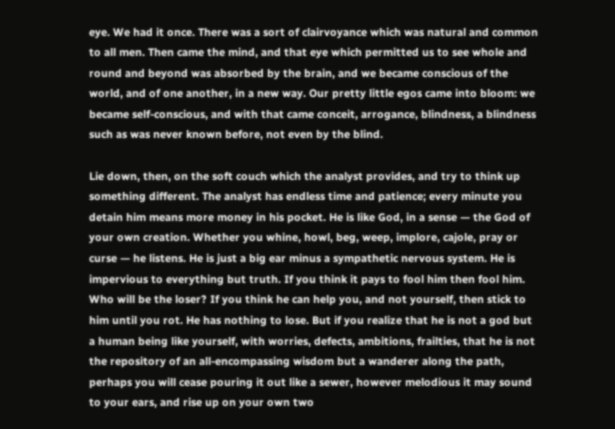eye. We had it once. There was a sort of clairvoyance which was natural and common to all men. Then came the mind, and that eye which permitted us to see whole and round and beyond was absorbed by the brain, and we became conscious of the world, and of one another, in a new way. Our pretty little egos came into bloom: we became self-conscious, and with that came conceit, arrogance, blindness, a blindness such as was never known before, not even by the blind.

Lie down, then, on the soft couch which the analyst provides, and try to think up something different. The analyst has endless time and patience; every minute you detain him means more money in his pocket. He is like God, in a sense — the God of your own creation. Whether you whine, howl, beg, weep, implore, cajole, pray or curse — he listens. He is just a big ear minus a sympathetic nervous system. He is impervious to everything but truth. If you think it pays to fool him then fool him. Who will be the loser? If you think he can help you, and not yourself, then stick to him until you rot. He has nothing to lose. But if you realize that he is not a god but a human being like yourself, with worries, defects, ambitions, frailties, that he is not the repository of an all-encompassing wisdom but a wanderer along the path, perhaps you will cease pouring it out like a sewer, however melodious it may sound to your ears, and rise up on your own two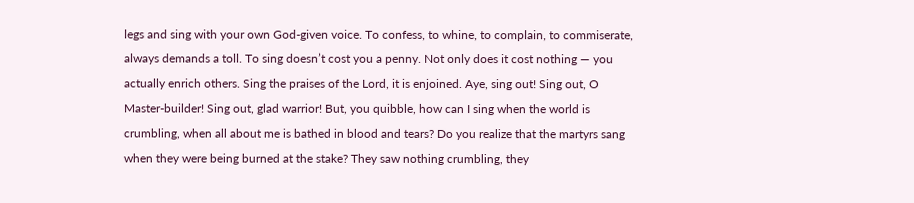legs and sing with your own God-given voice. To confess, to whine, to complain, to commiserate, always demands a toll. To sing doesn’t cost you a penny. Not only does it cost nothing — you actually enrich others. Sing the praises of the Lord, it is enjoined. Aye, sing out! Sing out, O Master-builder! Sing out, glad warrior! But, you quibble, how can I sing when the world is crumbling, when all about me is bathed in blood and tears? Do you realize that the martyrs sang when they were being burned at the stake? They saw nothing crumbling, they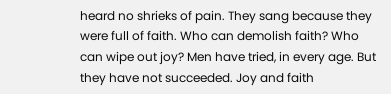heard no shrieks of pain. They sang because they were full of faith. Who can demolish faith? Who can wipe out joy? Men have tried, in every age. But they have not succeeded. Joy and faith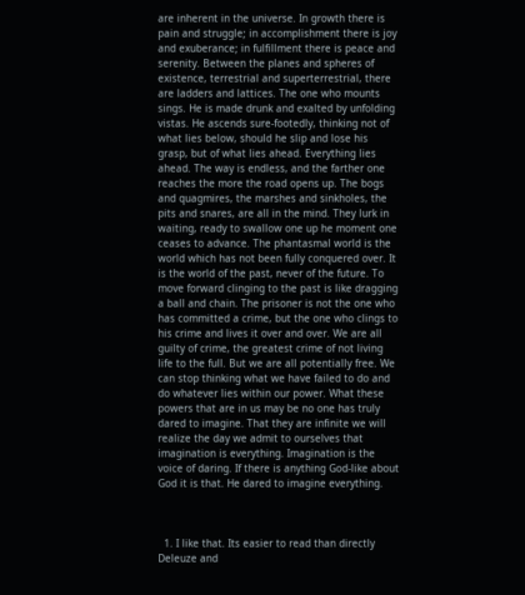are inherent in the universe. In growth there is pain and struggle; in accomplishment there is joy and exuberance; in fulfillment there is peace and serenity. Between the planes and spheres of existence, terrestrial and superterrestrial, there are ladders and lattices. The one who mounts sings. He is made drunk and exalted by unfolding vistas. He ascends sure-footedly, thinking not of what lies below, should he slip and lose his grasp, but of what lies ahead. Everything lies ahead. The way is endless, and the farther one reaches the more the road opens up. The bogs and quagmires, the marshes and sinkholes, the pits and snares, are all in the mind. They lurk in waiting, ready to swallow one up he moment one ceases to advance. The phantasmal world is the world which has not been fully conquered over. It is the world of the past, never of the future. To move forward clinging to the past is like dragging a ball and chain. The prisoner is not the one who has committed a crime, but the one who clings to his crime and lives it over and over. We are all guilty of crime, the greatest crime of not living life to the full. But we are all potentially free. We can stop thinking what we have failed to do and do whatever lies within our power. What these powers that are in us may be no one has truly dared to imagine. That they are infinite we will realize the day we admit to ourselves that imagination is everything. Imagination is the voice of daring. If there is anything God-like about God it is that. He dared to imagine everything.



  1. I like that. Its easier to read than directly Deleuze and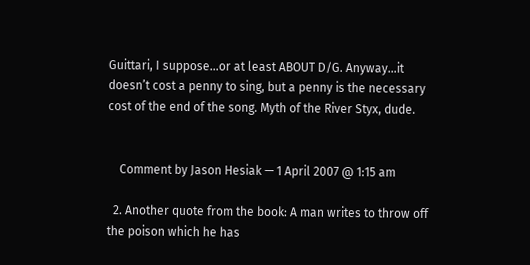Guittari, I suppose…or at least ABOUT D/G. Anyway…it doesn’t cost a penny to sing, but a penny is the necessary cost of the end of the song. Myth of the River Styx, dude.


    Comment by Jason Hesiak — 1 April 2007 @ 1:15 am

  2. Another quote from the book: A man writes to throw off the poison which he has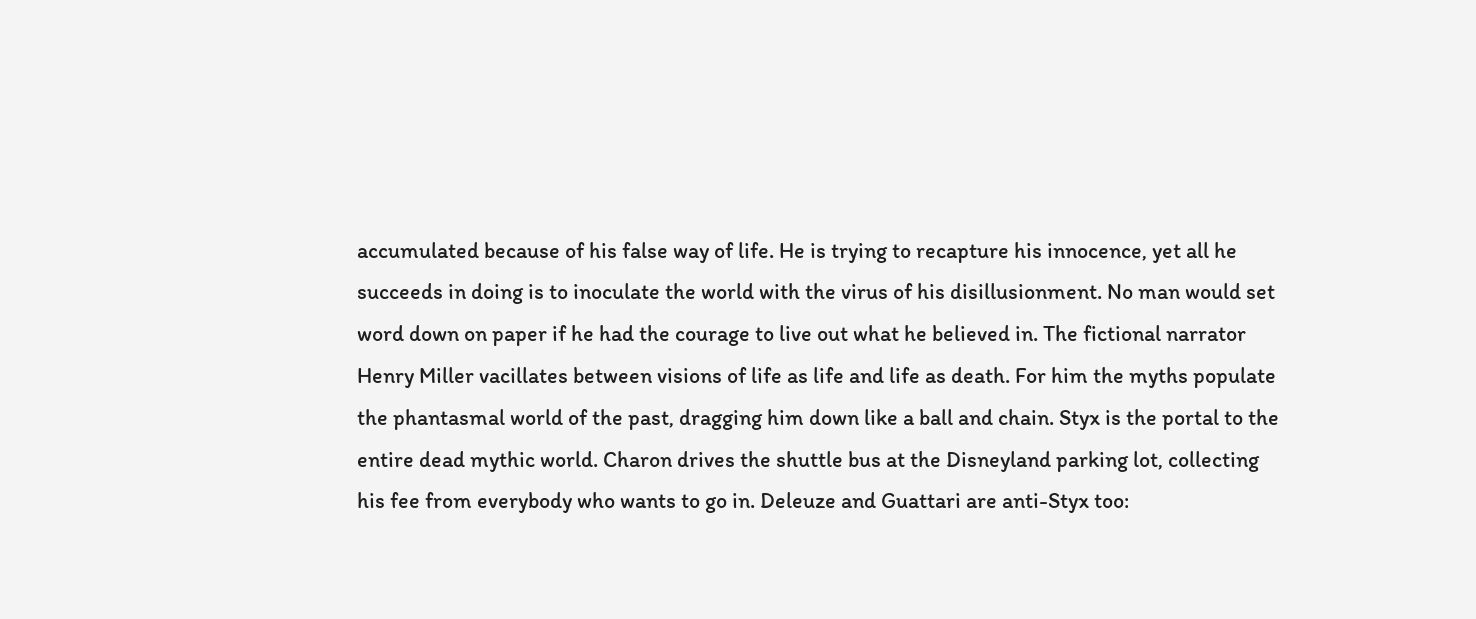accumulated because of his false way of life. He is trying to recapture his innocence, yet all he succeeds in doing is to inoculate the world with the virus of his disillusionment. No man would set word down on paper if he had the courage to live out what he believed in. The fictional narrator Henry Miller vacillates between visions of life as life and life as death. For him the myths populate the phantasmal world of the past, dragging him down like a ball and chain. Styx is the portal to the entire dead mythic world. Charon drives the shuttle bus at the Disneyland parking lot, collecting his fee from everybody who wants to go in. Deleuze and Guattari are anti-Styx too: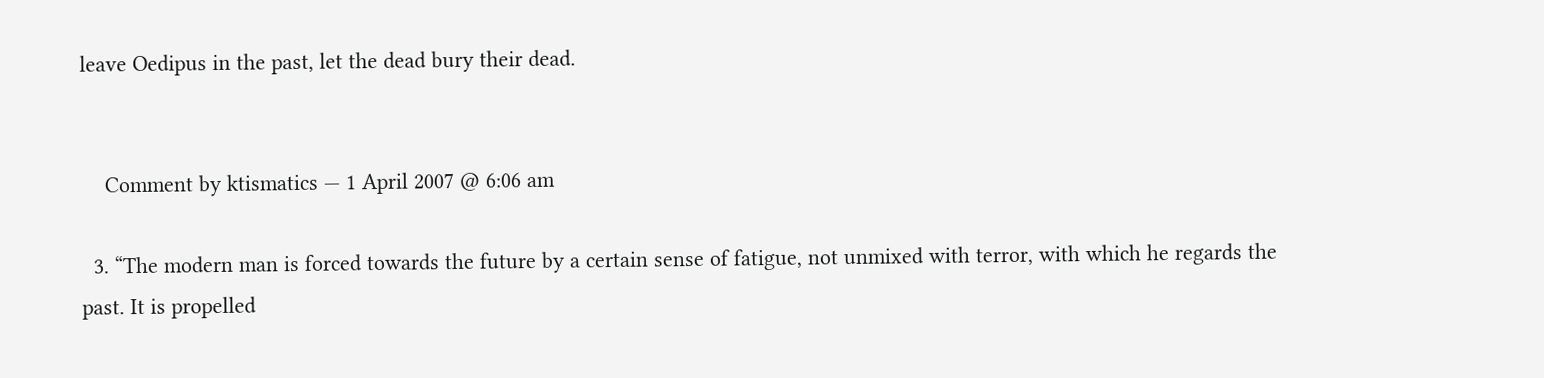leave Oedipus in the past, let the dead bury their dead.


    Comment by ktismatics — 1 April 2007 @ 6:06 am

  3. “The modern man is forced towards the future by a certain sense of fatigue, not unmixed with terror, with which he regards the past. It is propelled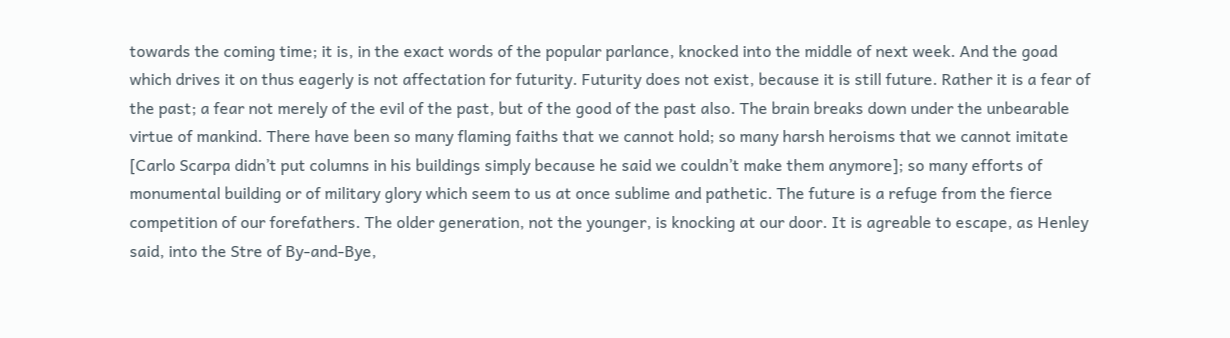towards the coming time; it is, in the exact words of the popular parlance, knocked into the middle of next week. And the goad which drives it on thus eagerly is not affectation for futurity. Futurity does not exist, because it is still future. Rather it is a fear of the past; a fear not merely of the evil of the past, but of the good of the past also. The brain breaks down under the unbearable virtue of mankind. There have been so many flaming faiths that we cannot hold; so many harsh heroisms that we cannot imitate [Carlo Scarpa didn’t put columns in his buildings simply because he said we couldn’t make them anymore]; so many efforts of monumental building or of military glory which seem to us at once sublime and pathetic. The future is a refuge from the fierce competition of our forefathers. The older generation, not the younger, is knocking at our door. It is agreable to escape, as Henley said, into the Stre of By-and-Bye,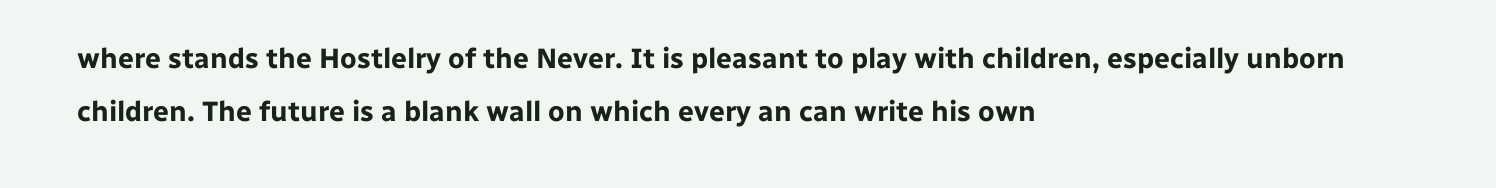where stands the Hostlelry of the Never. It is pleasant to play with children, especially unborn children. The future is a blank wall on which every an can write his own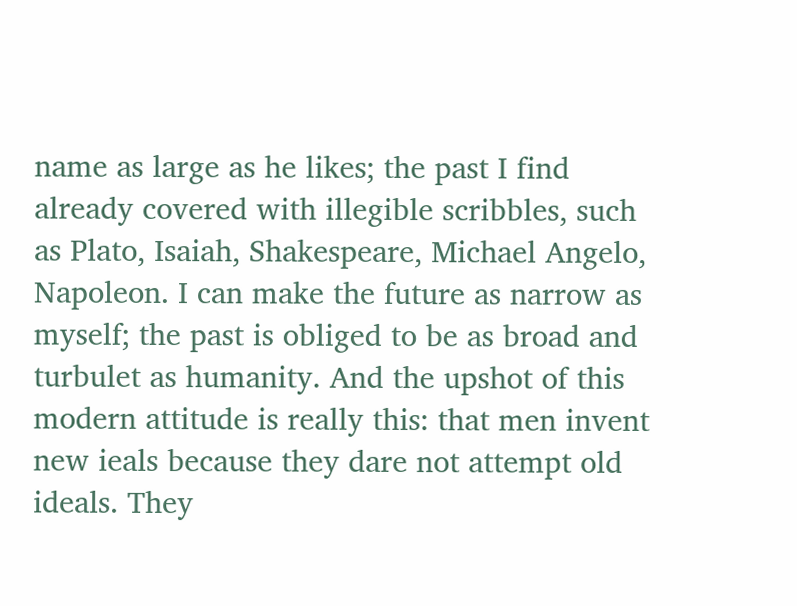name as large as he likes; the past I find already covered with illegible scribbles, such as Plato, Isaiah, Shakespeare, Michael Angelo, Napoleon. I can make the future as narrow as myself; the past is obliged to be as broad and turbulet as humanity. And the upshot of this modern attitude is really this: that men invent new ieals because they dare not attempt old ideals. They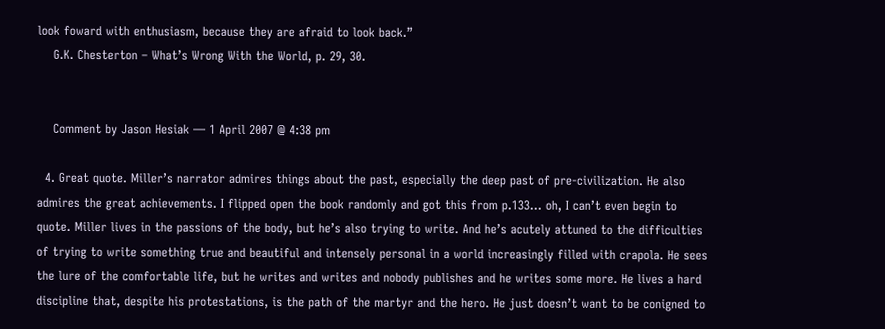look foward with enthusiasm, because they are afraid to look back.”
    G.K. Chesterton – What’s Wrong With the World, p. 29, 30.


    Comment by Jason Hesiak — 1 April 2007 @ 4:38 pm

  4. Great quote. Miller’s narrator admires things about the past, especially the deep past of pre-civilization. He also admires the great achievements. I flipped open the book randomly and got this from p.133… oh, I can’t even begin to quote. Miller lives in the passions of the body, but he’s also trying to write. And he’s acutely attuned to the difficulties of trying to write something true and beautiful and intensely personal in a world increasingly filled with crapola. He sees the lure of the comfortable life, but he writes and writes and nobody publishes and he writes some more. He lives a hard discipline that, despite his protestations, is the path of the martyr and the hero. He just doesn’t want to be conigned to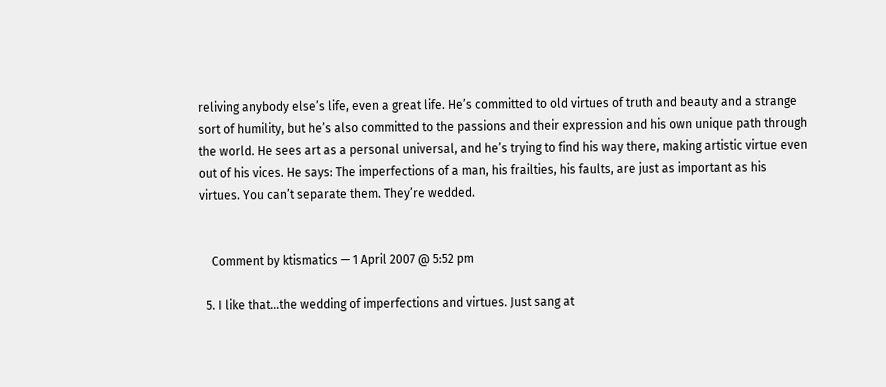reliving anybody else’s life, even a great life. He’s committed to old virtues of truth and beauty and a strange sort of humility, but he’s also committed to the passions and their expression and his own unique path through the world. He sees art as a personal universal, and he’s trying to find his way there, making artistic virtue even out of his vices. He says: The imperfections of a man, his frailties, his faults, are just as important as his virtues. You can’t separate them. They’re wedded.


    Comment by ktismatics — 1 April 2007 @ 5:52 pm

  5. I like that…the wedding of imperfections and virtues. Just sang at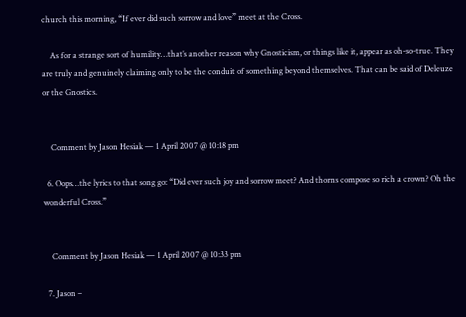church this morning, “If ever did such sorrow and love” meet at the Cross.

    As for a strange sort of humility…that’s another reason why Gnosticism, or things like it, appear as oh-so-true. They are truly and genuinely claiming only to be the conduit of something beyond themselves. That can be said of Deleuze or the Gnostics.


    Comment by Jason Hesiak — 1 April 2007 @ 10:18 pm

  6. Oops…the lyrics to that song go: “Did ever such joy and sorrow meet? And thorns compose so rich a crown? Oh the wonderful Cross.”


    Comment by Jason Hesiak — 1 April 2007 @ 10:33 pm

  7. Jason –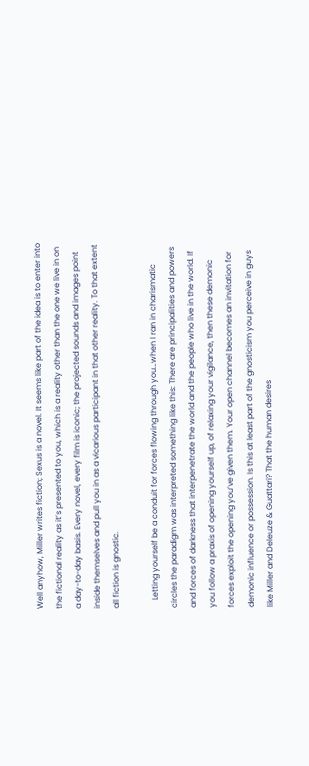Well anyhow, Miller writes fiction; Sexus is a novel. It seems like part of the idea is to enter into the fictional reality as it’s presented to you, which is a reality other than the one we live in on a day-to-day basis. Every novel, every film is iconic; the projected sounds and images point inside themselves and pull you in as a vicarious participant in that other reality. To that extent all fiction is gnostic.

    Letting yourself be a conduit for forces flowing through you…when I ran in charismatic circles the paradigm was interpreted something like this: There are principalities and powers and forces of darkness that interpenetrate the world and the people who live in the world. If you follow a praxis of opening yourself up, of relaxing your vigilance, then these demonic forces exploit the opening you’ve given them. Your open channel becomes an invitation for demonic influence or possession. Is this at least part of the gnosticism you perceive in guys like Miller and Deleuze & Guattari? That the human desires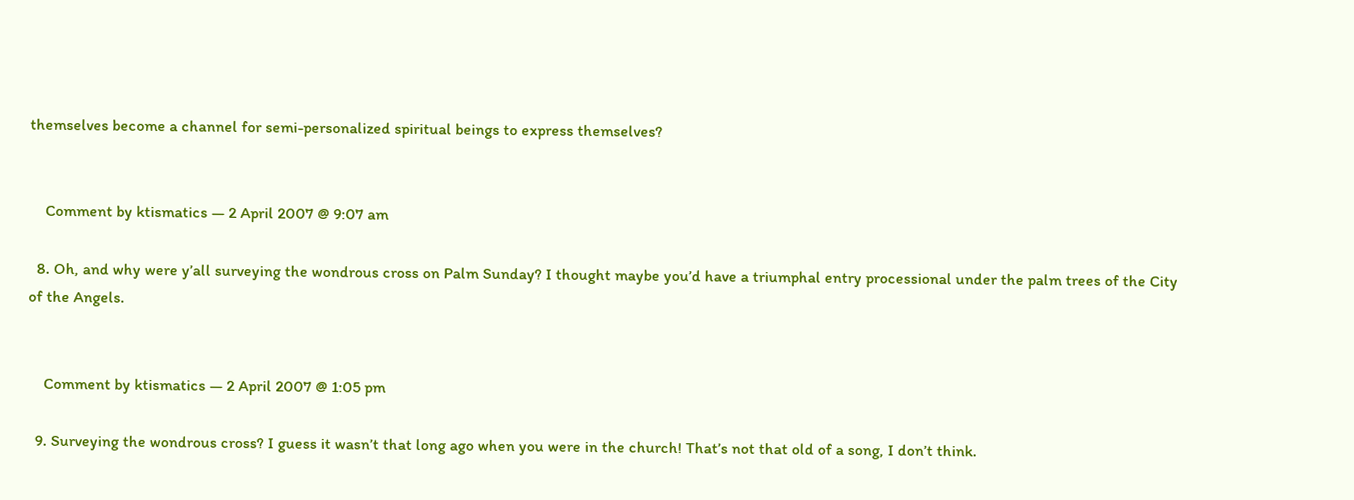themselves become a channel for semi-personalized spiritual beings to express themselves?


    Comment by ktismatics — 2 April 2007 @ 9:07 am

  8. Oh, and why were y’all surveying the wondrous cross on Palm Sunday? I thought maybe you’d have a triumphal entry processional under the palm trees of the City of the Angels.


    Comment by ktismatics — 2 April 2007 @ 1:05 pm

  9. Surveying the wondrous cross? I guess it wasn’t that long ago when you were in the church! That’s not that old of a song, I don’t think.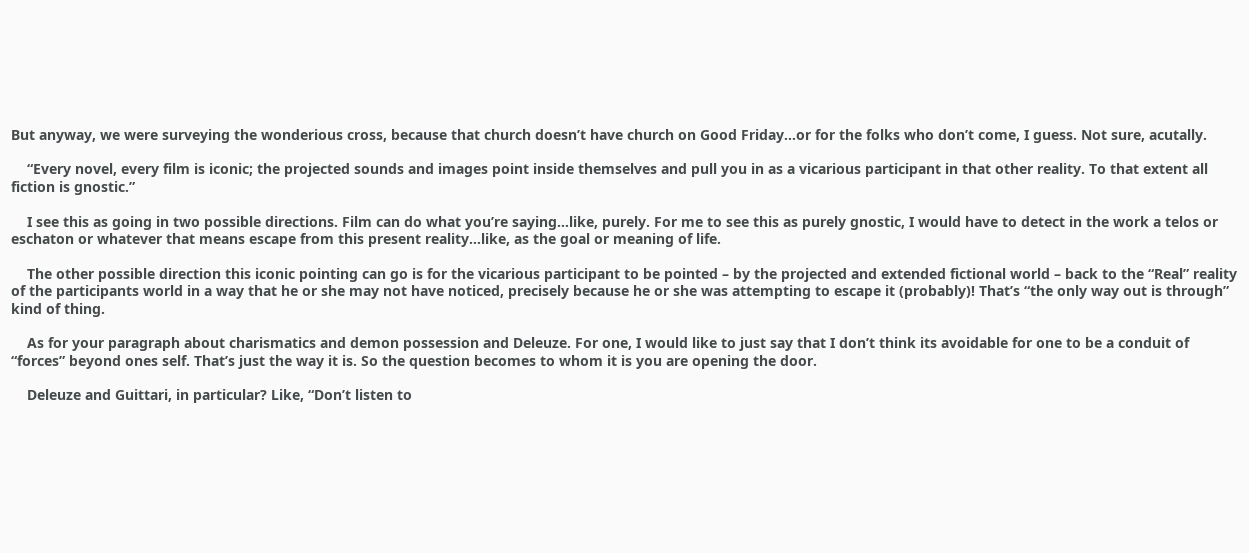But anyway, we were surveying the wonderious cross, because that church doesn’t have church on Good Friday…or for the folks who don’t come, I guess. Not sure, acutally.

    “Every novel, every film is iconic; the projected sounds and images point inside themselves and pull you in as a vicarious participant in that other reality. To that extent all fiction is gnostic.”

    I see this as going in two possible directions. Film can do what you’re saying…like, purely. For me to see this as purely gnostic, I would have to detect in the work a telos or eschaton or whatever that means escape from this present reality…like, as the goal or meaning of life.

    The other possible direction this iconic pointing can go is for the vicarious participant to be pointed – by the projected and extended fictional world – back to the “Real” reality of the participants world in a way that he or she may not have noticed, precisely because he or she was attempting to escape it (probably)! That’s “the only way out is through” kind of thing.

    As for your paragraph about charismatics and demon possession and Deleuze. For one, I would like to just say that I don’t think its avoidable for one to be a conduit of “forces” beyond ones self. That’s just the way it is. So the question becomes to whom it is you are opening the door.

    Deleuze and Guittari, in particular? Like, “Don’t listen to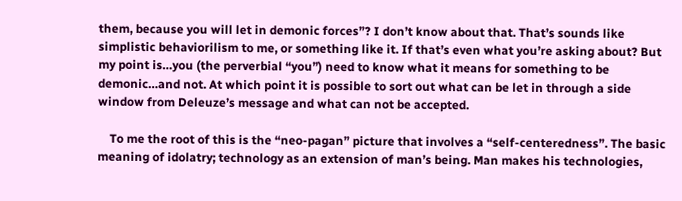them, because you will let in demonic forces”? I don’t know about that. That’s sounds like simplistic behaviorilism to me, or something like it. If that’s even what you’re asking about? But my point is…you (the perverbial “you”) need to know what it means for something to be demonic…and not. At which point it is possible to sort out what can be let in through a side window from Deleuze’s message and what can not be accepted.

    To me the root of this is the “neo-pagan” picture that involves a “self-centeredness”. The basic meaning of idolatry; technology as an extension of man’s being. Man makes his technologies,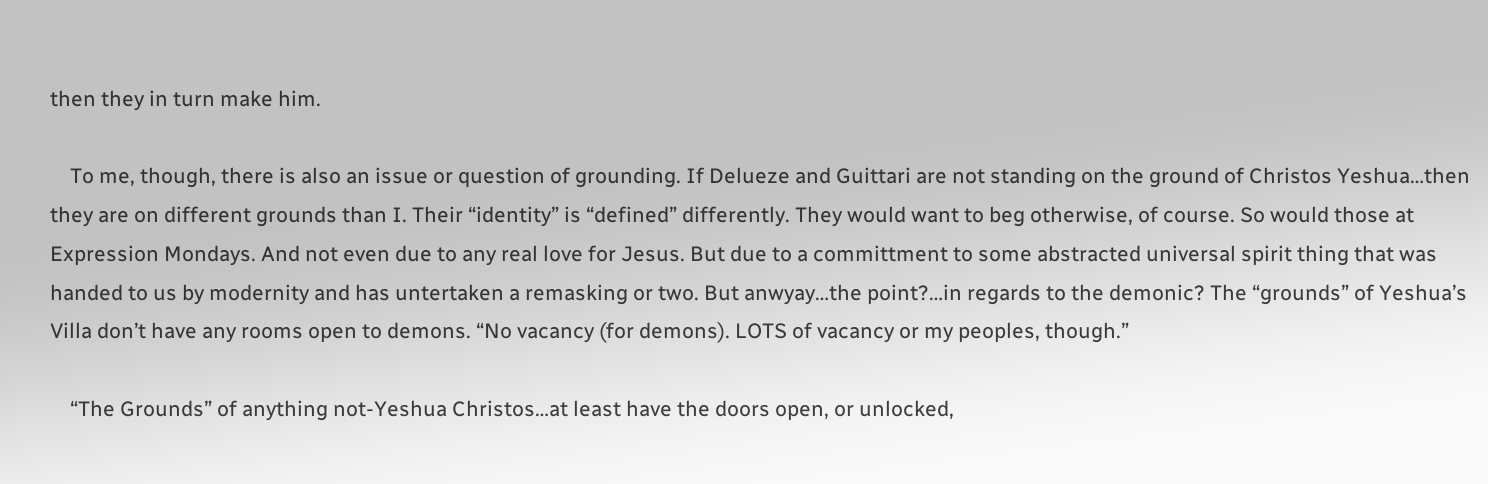then they in turn make him.

    To me, though, there is also an issue or question of grounding. If Delueze and Guittari are not standing on the ground of Christos Yeshua…then they are on different grounds than I. Their “identity” is “defined” differently. They would want to beg otherwise, of course. So would those at Expression Mondays. And not even due to any real love for Jesus. But due to a committment to some abstracted universal spirit thing that was handed to us by modernity and has untertaken a remasking or two. But anwyay…the point?…in regards to the demonic? The “grounds” of Yeshua’s Villa don’t have any rooms open to demons. “No vacancy (for demons). LOTS of vacancy or my peoples, though.”

    “The Grounds” of anything not-Yeshua Christos…at least have the doors open, or unlocked,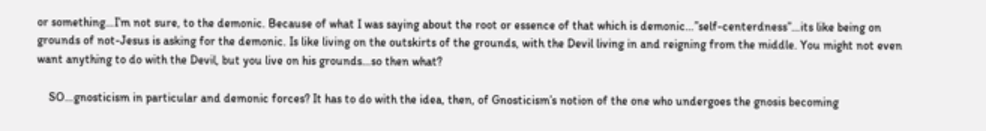or something…I’m not sure, to the demonic. Because of what I was saying about the root or essence of that which is demonic…”self-centerdness”…its like being on grounds of not-Jesus is asking for the demonic. Is like living on the outskirts of the grounds, with the Devil living in and reigning from the middle. You might not even want anything to do with the Devil, but you live on his grounds…so then what?

    SO…gnosticism in particular and demonic forces? It has to do with the idea, then, of Gnosticism’s notion of the one who undergoes the gnosis becoming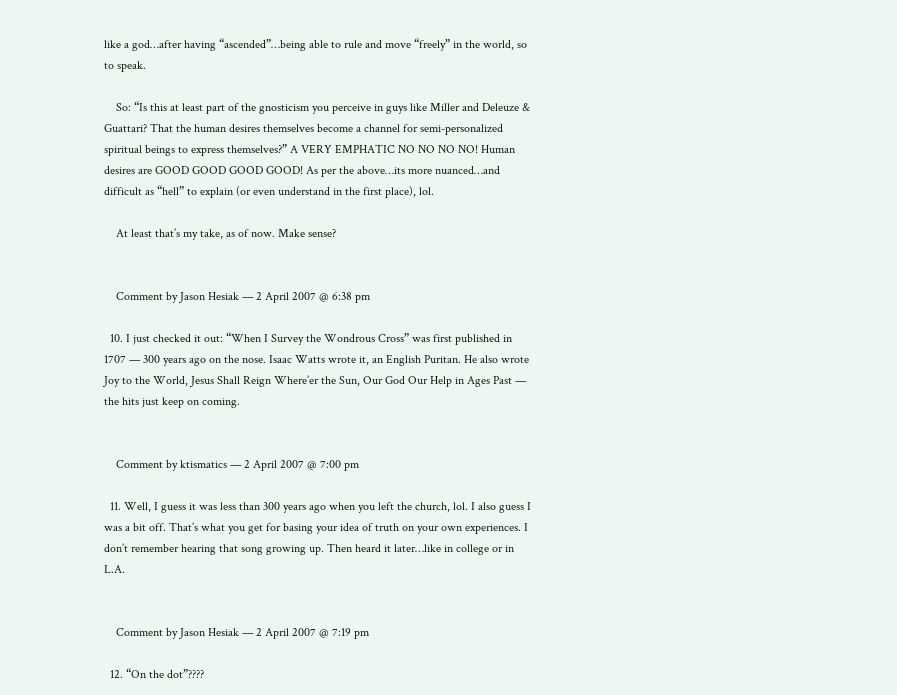like a god…after having “ascended”…being able to rule and move “freely” in the world, so to speak.

    So: “Is this at least part of the gnosticism you perceive in guys like Miller and Deleuze & Guattari? That the human desires themselves become a channel for semi-personalized spiritual beings to express themselves?” A VERY EMPHATIC NO NO NO NO! Human desires are GOOD GOOD GOOD GOOD! As per the above…its more nuanced…and difficult as “hell” to explain (or even understand in the first place), lol.

    At least that’s my take, as of now. Make sense?


    Comment by Jason Hesiak — 2 April 2007 @ 6:38 pm

  10. I just checked it out: “When I Survey the Wondrous Cross” was first published in 1707 — 300 years ago on the nose. Isaac Watts wrote it, an English Puritan. He also wrote Joy to the World, Jesus Shall Reign Where’er the Sun, Our God Our Help in Ages Past — the hits just keep on coming.


    Comment by ktismatics — 2 April 2007 @ 7:00 pm

  11. Well, I guess it was less than 300 years ago when you left the church, lol. I also guess I was a bit off. That’s what you get for basing your idea of truth on your own experiences. I don’t remember hearing that song growing up. Then heard it later…like in college or in L.A.


    Comment by Jason Hesiak — 2 April 2007 @ 7:19 pm

  12. “On the dot”????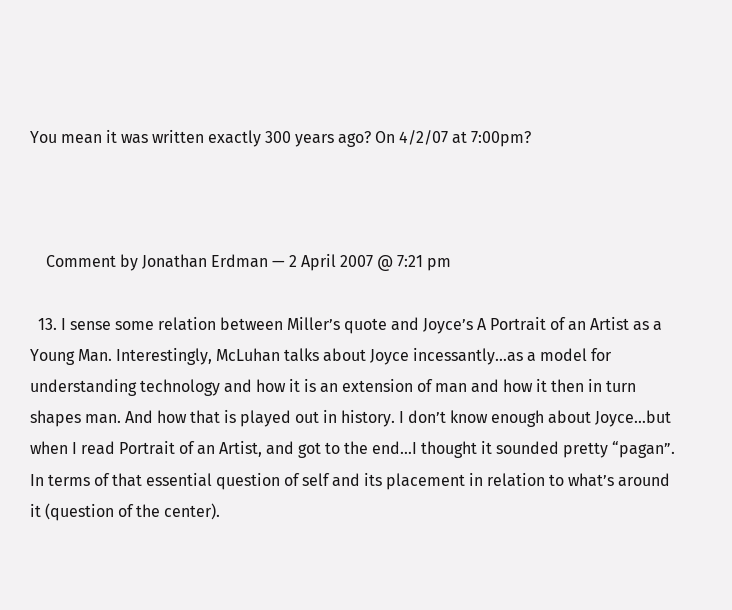You mean it was written exactly 300 years ago? On 4/2/07 at 7:00pm?



    Comment by Jonathan Erdman — 2 April 2007 @ 7:21 pm

  13. I sense some relation between Miller’s quote and Joyce’s A Portrait of an Artist as a Young Man. Interestingly, McLuhan talks about Joyce incessantly…as a model for understanding technology and how it is an extension of man and how it then in turn shapes man. And how that is played out in history. I don’t know enough about Joyce…but when I read Portrait of an Artist, and got to the end…I thought it sounded pretty “pagan”. In terms of that essential question of self and its placement in relation to what’s around it (question of the center).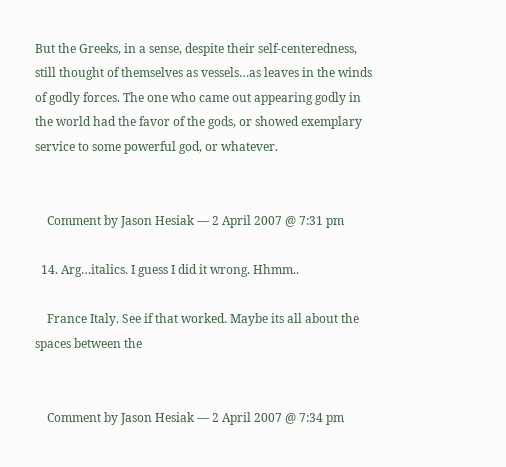But the Greeks, in a sense, despite their self-centeredness, still thought of themselves as vessels…as leaves in the winds of godly forces. The one who came out appearing godly in the world had the favor of the gods, or showed exemplary service to some powerful god, or whatever.


    Comment by Jason Hesiak — 2 April 2007 @ 7:31 pm

  14. Arg…italics. I guess I did it wrong. Hhmm..

    France Italy. See if that worked. Maybe its all about the spaces between the


    Comment by Jason Hesiak — 2 April 2007 @ 7:34 pm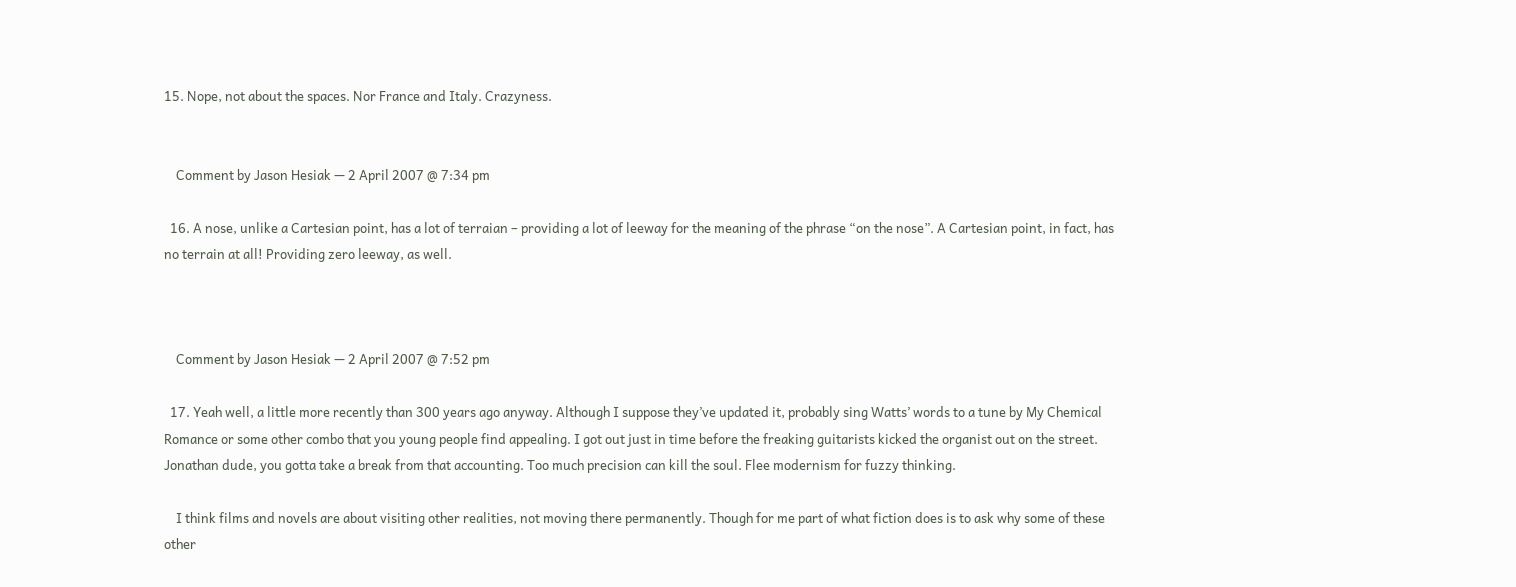15. Nope, not about the spaces. Nor France and Italy. Crazyness.


    Comment by Jason Hesiak — 2 April 2007 @ 7:34 pm

  16. A nose, unlike a Cartesian point, has a lot of terraian – providing a lot of leeway for the meaning of the phrase “on the nose”. A Cartesian point, in fact, has no terrain at all! Providing zero leeway, as well.



    Comment by Jason Hesiak — 2 April 2007 @ 7:52 pm

  17. Yeah well, a little more recently than 300 years ago anyway. Although I suppose they’ve updated it, probably sing Watts’ words to a tune by My Chemical Romance or some other combo that you young people find appealing. I got out just in time before the freaking guitarists kicked the organist out on the street. Jonathan dude, you gotta take a break from that accounting. Too much precision can kill the soul. Flee modernism for fuzzy thinking.

    I think films and novels are about visiting other realities, not moving there permanently. Though for me part of what fiction does is to ask why some of these other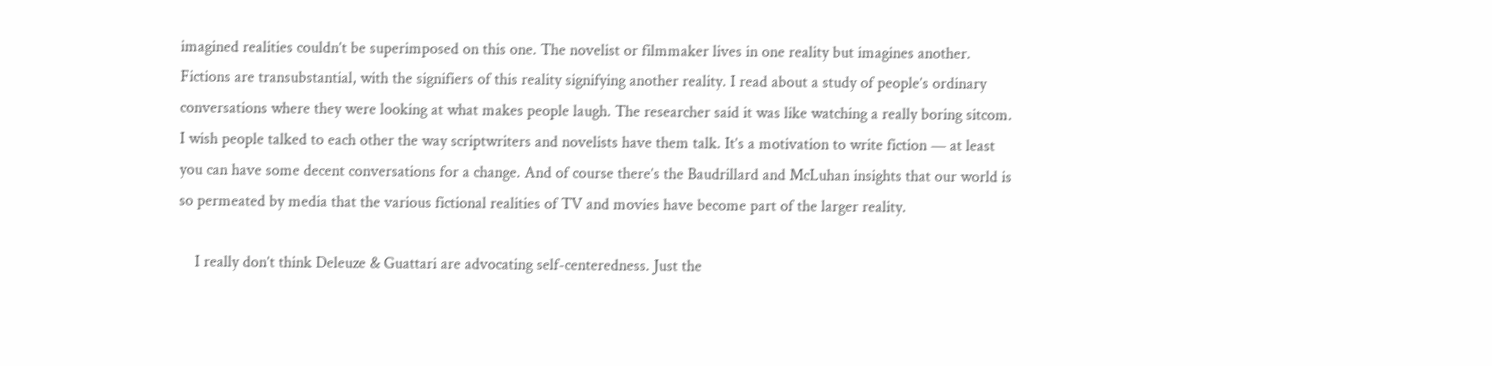imagined realities couldn’t be superimposed on this one. The novelist or filmmaker lives in one reality but imagines another. Fictions are transubstantial, with the signifiers of this reality signifying another reality. I read about a study of people’s ordinary conversations where they were looking at what makes people laugh. The researcher said it was like watching a really boring sitcom. I wish people talked to each other the way scriptwriters and novelists have them talk. It’s a motivation to write fiction — at least you can have some decent conversations for a change. And of course there’s the Baudrillard and McLuhan insights that our world is so permeated by media that the various fictional realities of TV and movies have become part of the larger reality.

    I really don’t think Deleuze & Guattari are advocating self-centeredness. Just the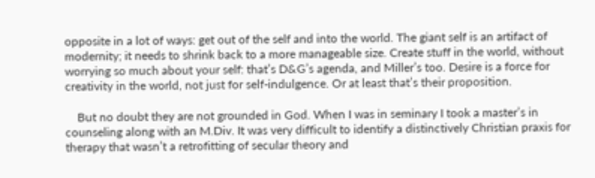opposite in a lot of ways: get out of the self and into the world. The giant self is an artifact of modernity; it needs to shrink back to a more manageable size. Create stuff in the world, without worrying so much about your self: that’s D&G’s agenda, and Miller’s too. Desire is a force for creativity in the world, not just for self-indulgence. Or at least that’s their proposition.

    But no doubt they are not grounded in God. When I was in seminary I took a master’s in counseling along with an M.Div. It was very difficult to identify a distinctively Christian praxis for therapy that wasn’t a retrofitting of secular theory and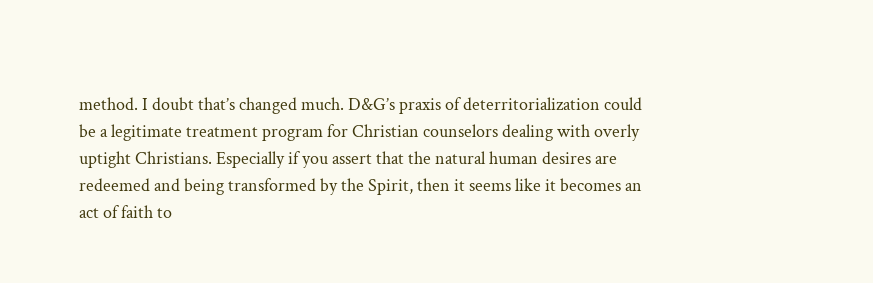method. I doubt that’s changed much. D&G’s praxis of deterritorialization could be a legitimate treatment program for Christian counselors dealing with overly uptight Christians. Especially if you assert that the natural human desires are redeemed and being transformed by the Spirit, then it seems like it becomes an act of faith to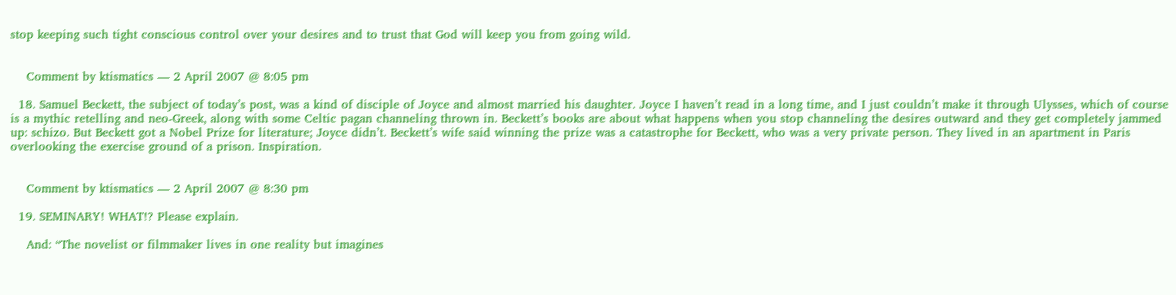stop keeping such tight conscious control over your desires and to trust that God will keep you from going wild.


    Comment by ktismatics — 2 April 2007 @ 8:05 pm

  18. Samuel Beckett, the subject of today’s post, was a kind of disciple of Joyce and almost married his daughter. Joyce I haven’t read in a long time, and I just couldn’t make it through Ulysses, which of course is a mythic retelling and neo-Greek, along with some Celtic pagan channeling thrown in. Beckett’s books are about what happens when you stop channeling the desires outward and they get completely jammed up: schizo. But Beckett got a Nobel Prize for literature; Joyce didn’t. Beckett’s wife said winning the prize was a catastrophe for Beckett, who was a very private person. They lived in an apartment in Paris overlooking the exercise ground of a prison. Inspiration.


    Comment by ktismatics — 2 April 2007 @ 8:30 pm

  19. SEMINARY! WHAT!? Please explain.

    And: “The novelist or filmmaker lives in one reality but imagines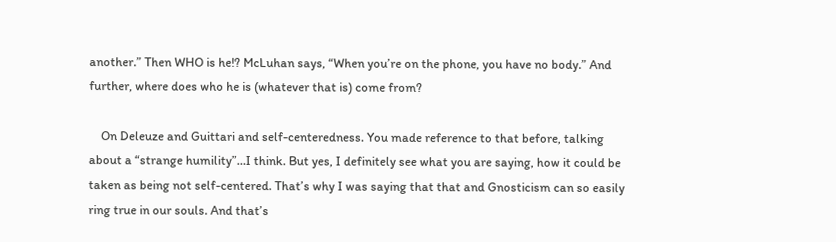another.” Then WHO is he!? McLuhan says, “When you’re on the phone, you have no body.” And further, where does who he is (whatever that is) come from?

    On Deleuze and Guittari and self-centeredness. You made reference to that before, talking about a “strange humility”…I think. But yes, I definitely see what you are saying, how it could be taken as being not self-centered. That’s why I was saying that that and Gnosticism can so easily ring true in our souls. And that’s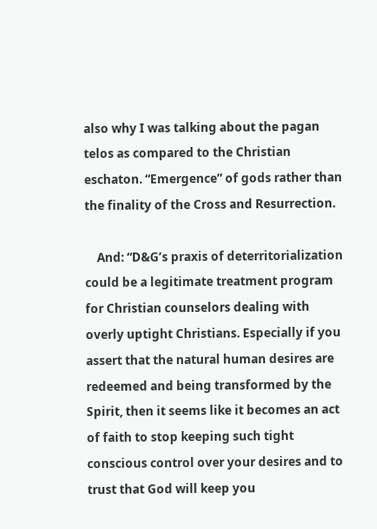also why I was talking about the pagan telos as compared to the Christian eschaton. “Emergence” of gods rather than the finality of the Cross and Resurrection.

    And: “D&G’s praxis of deterritorialization could be a legitimate treatment program for Christian counselors dealing with overly uptight Christians. Especially if you assert that the natural human desires are redeemed and being transformed by the Spirit, then it seems like it becomes an act of faith to stop keeping such tight conscious control over your desires and to trust that God will keep you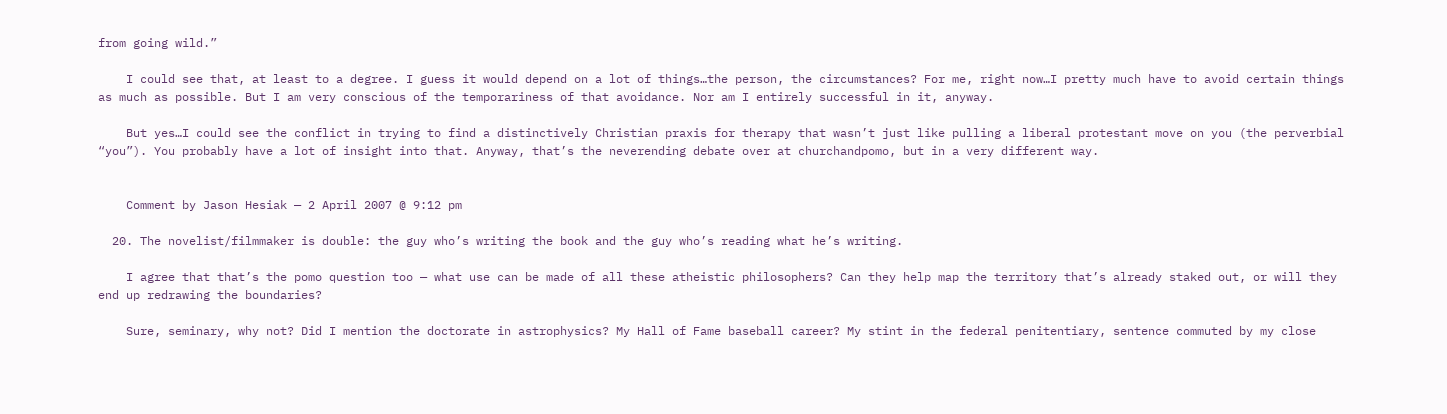from going wild.”

    I could see that, at least to a degree. I guess it would depend on a lot of things…the person, the circumstances? For me, right now…I pretty much have to avoid certain things as much as possible. But I am very conscious of the temporariness of that avoidance. Nor am I entirely successful in it, anyway.

    But yes…I could see the conflict in trying to find a distinctively Christian praxis for therapy that wasn’t just like pulling a liberal protestant move on you (the perverbial “you”). You probably have a lot of insight into that. Anyway, that’s the neverending debate over at churchandpomo, but in a very different way.


    Comment by Jason Hesiak — 2 April 2007 @ 9:12 pm

  20. The novelist/filmmaker is double: the guy who’s writing the book and the guy who’s reading what he’s writing.

    I agree that that’s the pomo question too — what use can be made of all these atheistic philosophers? Can they help map the territory that’s already staked out, or will they end up redrawing the boundaries?

    Sure, seminary, why not? Did I mention the doctorate in astrophysics? My Hall of Fame baseball career? My stint in the federal penitentiary, sentence commuted by my close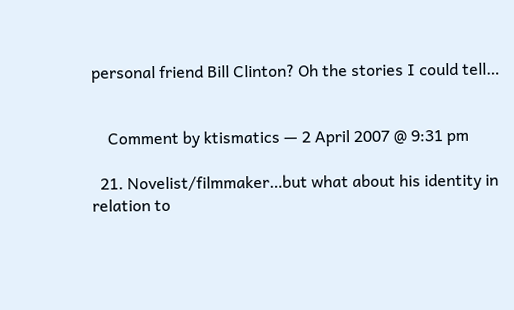personal friend Bill Clinton? Oh the stories I could tell…


    Comment by ktismatics — 2 April 2007 @ 9:31 pm

  21. Novelist/filmmaker…but what about his identity in relation to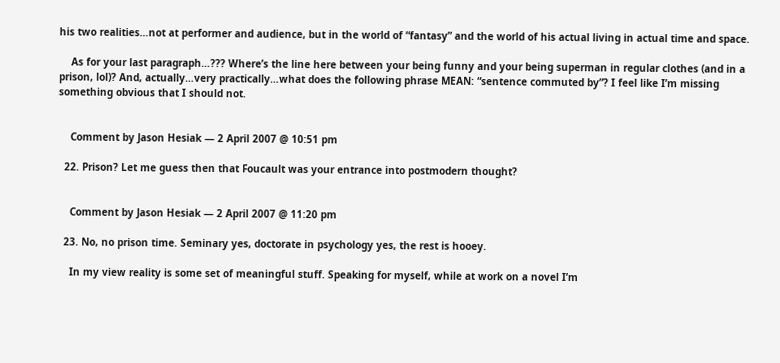his two realities…not at performer and audience, but in the world of “fantasy” and the world of his actual living in actual time and space.

    As for your last paragraph…??? Where’s the line here between your being funny and your being superman in regular clothes (and in a prison, lol)? And, actually…very practically…what does the following phrase MEAN: “sentence commuted by”? I feel like I’m missing something obvious that I should not.


    Comment by Jason Hesiak — 2 April 2007 @ 10:51 pm

  22. Prison? Let me guess then that Foucault was your entrance into postmodern thought?


    Comment by Jason Hesiak — 2 April 2007 @ 11:20 pm

  23. No, no prison time. Seminary yes, doctorate in psychology yes, the rest is hooey.

    In my view reality is some set of meaningful stuff. Speaking for myself, while at work on a novel I’m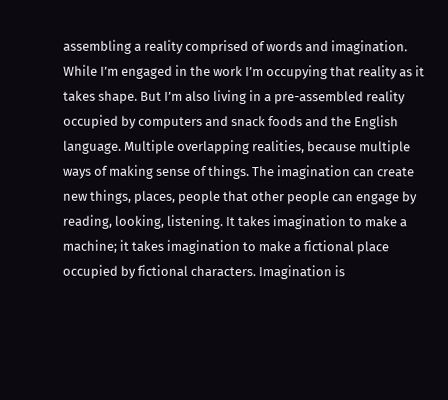assembling a reality comprised of words and imagination. While I’m engaged in the work I’m occupying that reality as it takes shape. But I’m also living in a pre-assembled reality occupied by computers and snack foods and the English language. Multiple overlapping realities, because multiple ways of making sense of things. The imagination can create new things, places, people that other people can engage by reading, looking, listening. It takes imagination to make a machine; it takes imagination to make a fictional place occupied by fictional characters. Imagination is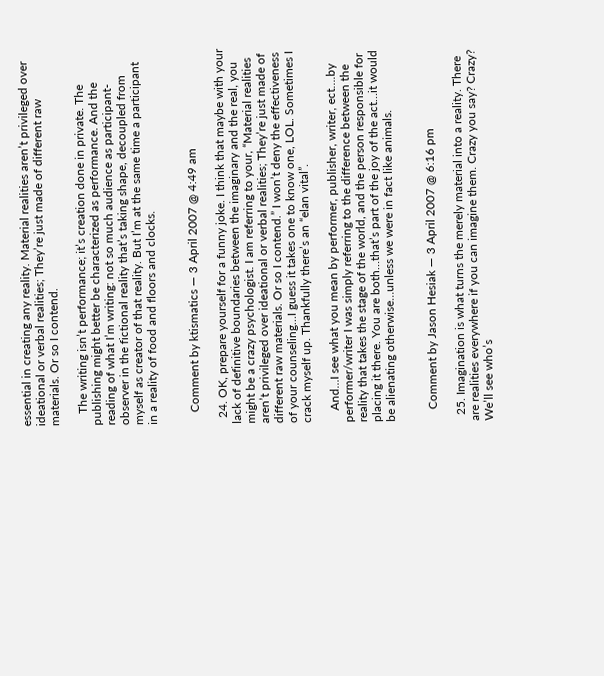essential in creating any reality. Material realities aren’t privileged over ideational or verbal realities; They’re just made of different raw materials. Or so I contend.

    The writing isn’t performance; it’s creation done in private. The publishing might better be characterized as performance. And the reading of what I’m writing: not so much audience as participant-observer in the fictional reality that’s taking shape, decoupled from myself as creator of that reality. But I’m at the same time a participant in a reality of food and floors and clocks.


    Comment by ktismatics — 3 April 2007 @ 4:49 am

  24. OK, prepare yourself for a funny joke. I think that maybe with your lack of definitive boundaries between the imaginary and the real, you might be a crazy psychologist. I am referring to your, “Material realities aren’t privileged over ideational or verbal realities; They’re just made of different raw materials. Or so I contend.” I won’t deny the effectiveness of your counseling…I guess it takes one to know one, LOL. Sometimes I crack myself up. Thankfully there’s an “elan vital”.

    And…I see what you mean by performer, publisher, writer, ect….by performer/writer I was simply referring to the difference between the reality that takes the stage of the world, and the person responsible for placing it there. You are both…that’s part of the joy of the act…it would be alienating otherwise…unless we were in fact like animals.


    Comment by Jason Hesiak — 3 April 2007 @ 6:16 pm

  25. Imagination is what turns the merely material into a reality. There are realities everywhere if you can imagine them. Crazy you say? Crazy? We’ll see who’s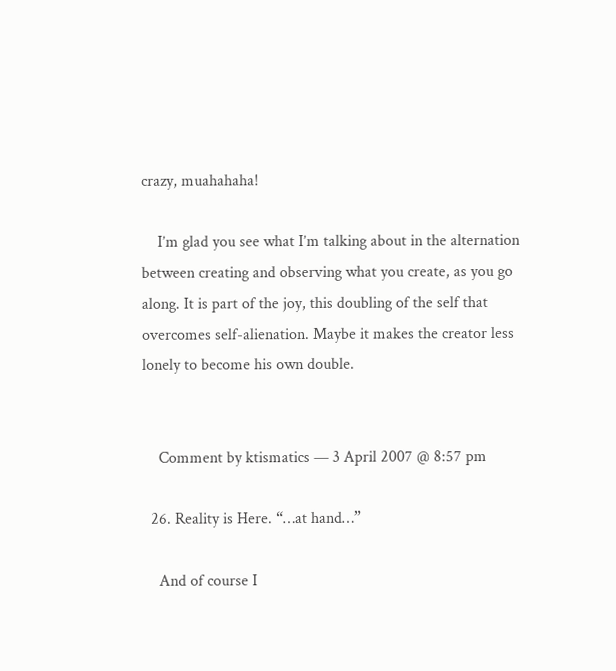crazy, muahahaha!

    I’m glad you see what I’m talking about in the alternation between creating and observing what you create, as you go along. It is part of the joy, this doubling of the self that overcomes self-alienation. Maybe it makes the creator less lonely to become his own double.


    Comment by ktismatics — 3 April 2007 @ 8:57 pm

  26. Reality is Here. “…at hand…”

    And of course I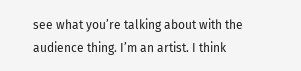see what you’re talking about with the audience thing. I’m an artist. I think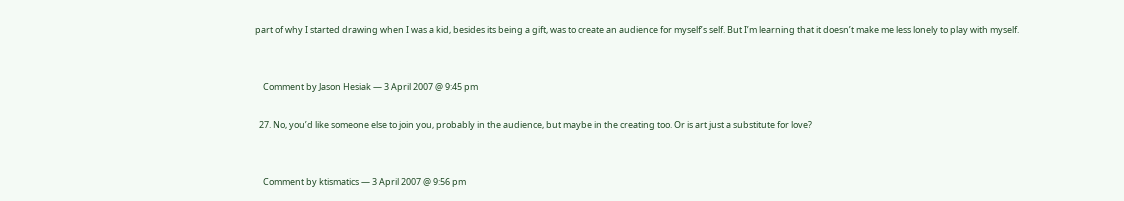part of why I started drawing when I was a kid, besides its being a gift, was to create an audience for myself’s self. But I’m learning that it doesn’t make me less lonely to play with myself.


    Comment by Jason Hesiak — 3 April 2007 @ 9:45 pm

  27. No, you’d like someone else to join you, probably in the audience, but maybe in the creating too. Or is art just a substitute for love?


    Comment by ktismatics — 3 April 2007 @ 9:56 pm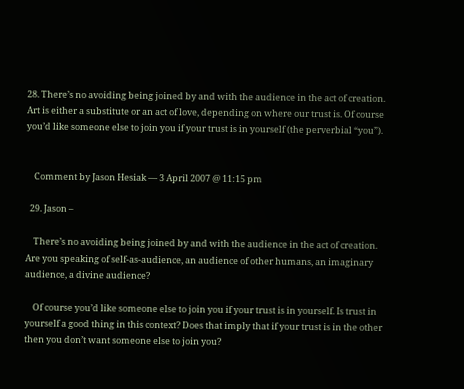28. There’s no avoiding being joined by and with the audience in the act of creation. Art is either a substitute or an act of love, depending on where our trust is. Of course you’d like someone else to join you if your trust is in yourself (the perverbial “you”).


    Comment by Jason Hesiak — 3 April 2007 @ 11:15 pm

  29. Jason –

    There’s no avoiding being joined by and with the audience in the act of creation. Are you speaking of self-as-audience, an audience of other humans, an imaginary audience, a divine audience?

    Of course you’d like someone else to join you if your trust is in yourself. Is trust in yourself a good thing in this context? Does that imply that if your trust is in the other then you don’t want someone else to join you?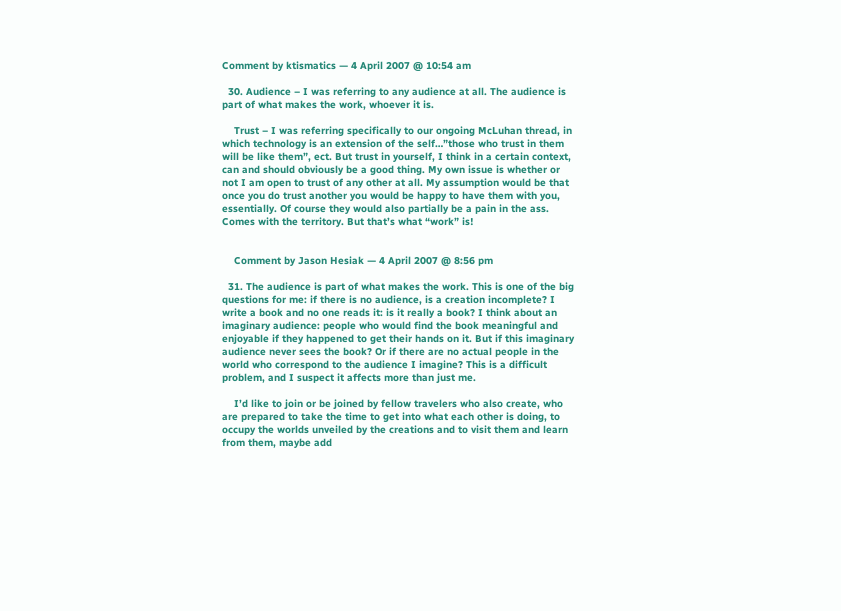Comment by ktismatics — 4 April 2007 @ 10:54 am

  30. Audience – I was referring to any audience at all. The audience is part of what makes the work, whoever it is.

    Trust – I was referring specifically to our ongoing McLuhan thread, in which technology is an extension of the self…”those who trust in them will be like them”, ect. But trust in yourself, I think in a certain context, can and should obviously be a good thing. My own issue is whether or not I am open to trust of any other at all. My assumption would be that once you do trust another you would be happy to have them with you, essentially. Of course they would also partially be a pain in the ass. Comes with the territory. But that’s what “work” is!


    Comment by Jason Hesiak — 4 April 2007 @ 8:56 pm

  31. The audience is part of what makes the work. This is one of the big questions for me: if there is no audience, is a creation incomplete? I write a book and no one reads it: is it really a book? I think about an imaginary audience: people who would find the book meaningful and enjoyable if they happened to get their hands on it. But if this imaginary audience never sees the book? Or if there are no actual people in the world who correspond to the audience I imagine? This is a difficult problem, and I suspect it affects more than just me.

    I’d like to join or be joined by fellow travelers who also create, who are prepared to take the time to get into what each other is doing, to occupy the worlds unveiled by the creations and to visit them and learn from them, maybe add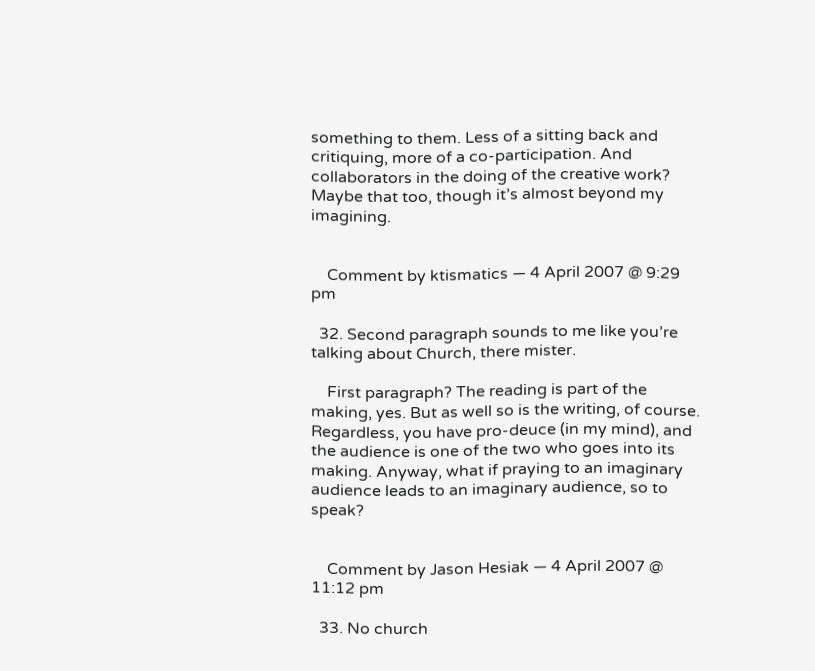something to them. Less of a sitting back and critiquing, more of a co-participation. And collaborators in the doing of the creative work? Maybe that too, though it’s almost beyond my imagining.


    Comment by ktismatics — 4 April 2007 @ 9:29 pm

  32. Second paragraph sounds to me like you’re talking about Church, there mister.

    First paragraph? The reading is part of the making, yes. But as well so is the writing, of course. Regardless, you have pro-deuce (in my mind), and the audience is one of the two who goes into its making. Anyway, what if praying to an imaginary audience leads to an imaginary audience, so to speak?


    Comment by Jason Hesiak — 4 April 2007 @ 11:12 pm

  33. No church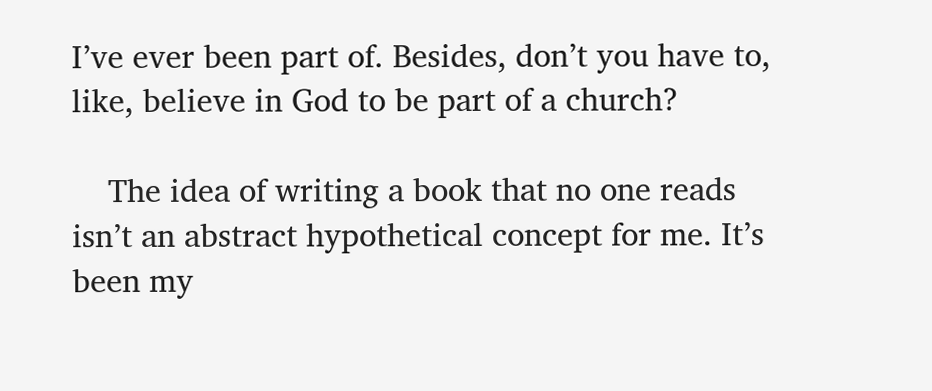I’ve ever been part of. Besides, don’t you have to, like, believe in God to be part of a church?

    The idea of writing a book that no one reads isn’t an abstract hypothetical concept for me. It’s been my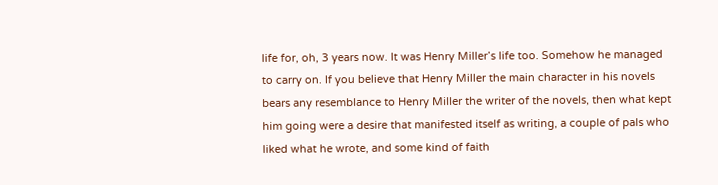life for, oh, 3 years now. It was Henry Miller’s life too. Somehow he managed to carry on. If you believe that Henry Miller the main character in his novels bears any resemblance to Henry Miller the writer of the novels, then what kept him going were a desire that manifested itself as writing, a couple of pals who liked what he wrote, and some kind of faith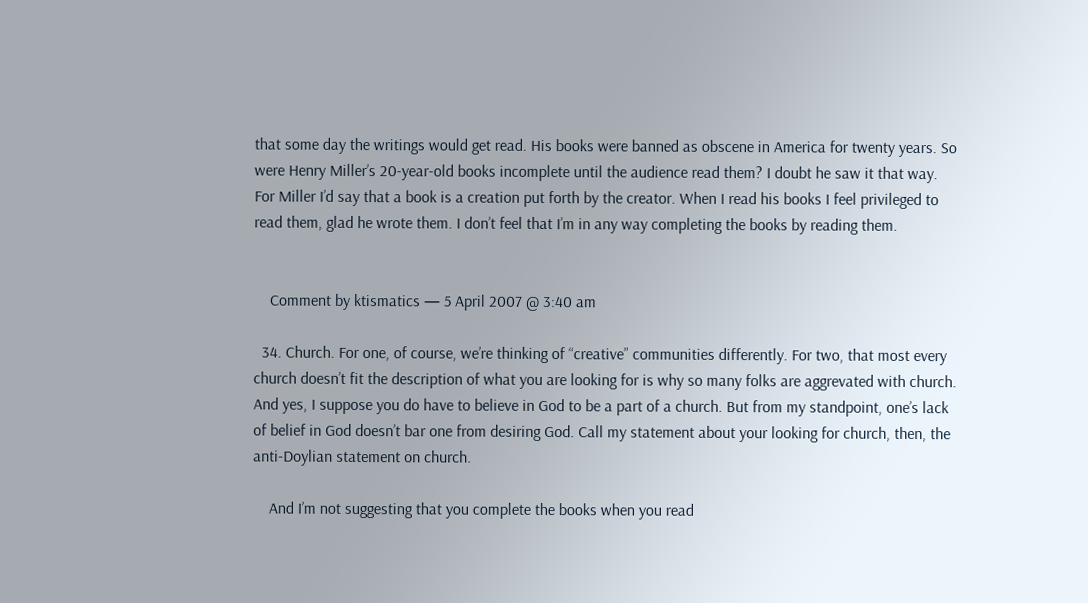that some day the writings would get read. His books were banned as obscene in America for twenty years. So were Henry Miller’s 20-year-old books incomplete until the audience read them? I doubt he saw it that way. For Miller I’d say that a book is a creation put forth by the creator. When I read his books I feel privileged to read them, glad he wrote them. I don’t feel that I’m in any way completing the books by reading them.


    Comment by ktismatics — 5 April 2007 @ 3:40 am

  34. Church. For one, of course, we’re thinking of “creative” communities differently. For two, that most every church doesn’t fit the description of what you are looking for is why so many folks are aggrevated with church. And yes, I suppose you do have to believe in God to be a part of a church. But from my standpoint, one’s lack of belief in God doesn’t bar one from desiring God. Call my statement about your looking for church, then, the anti-Doylian statement on church.

    And I’m not suggesting that you complete the books when you read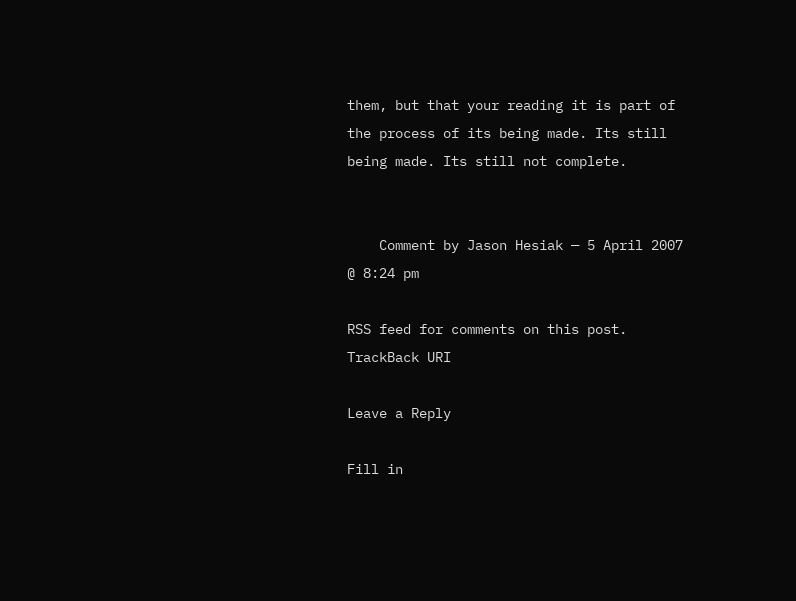them, but that your reading it is part of the process of its being made. Its still being made. Its still not complete.


    Comment by Jason Hesiak — 5 April 2007 @ 8:24 pm

RSS feed for comments on this post. TrackBack URI

Leave a Reply

Fill in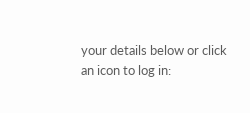your details below or click an icon to log in: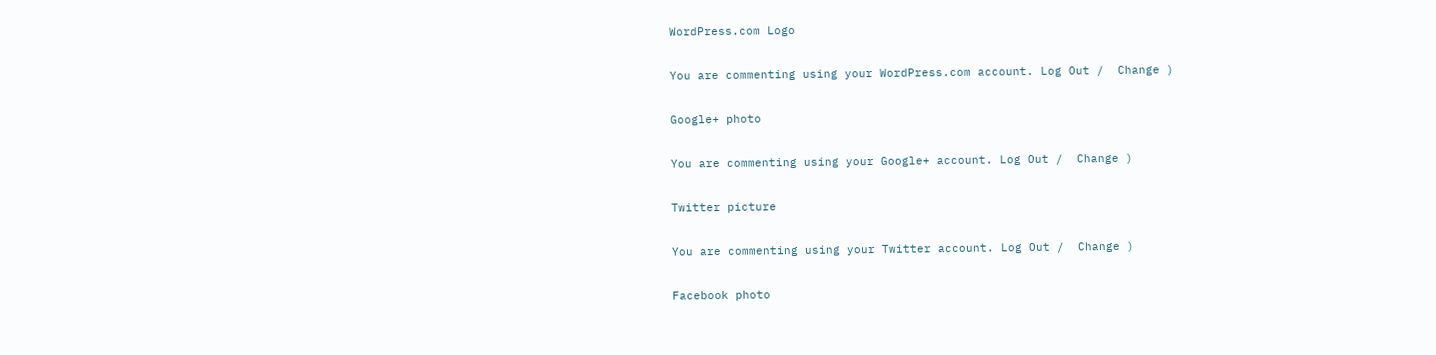WordPress.com Logo

You are commenting using your WordPress.com account. Log Out /  Change )

Google+ photo

You are commenting using your Google+ account. Log Out /  Change )

Twitter picture

You are commenting using your Twitter account. Log Out /  Change )

Facebook photo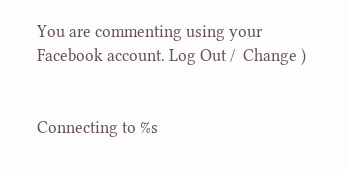You are commenting using your Facebook account. Log Out /  Change )


Connecting to %s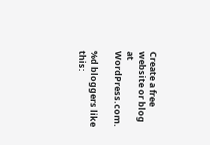Create a free website or blog at WordPress.com.

%d bloggers like this: